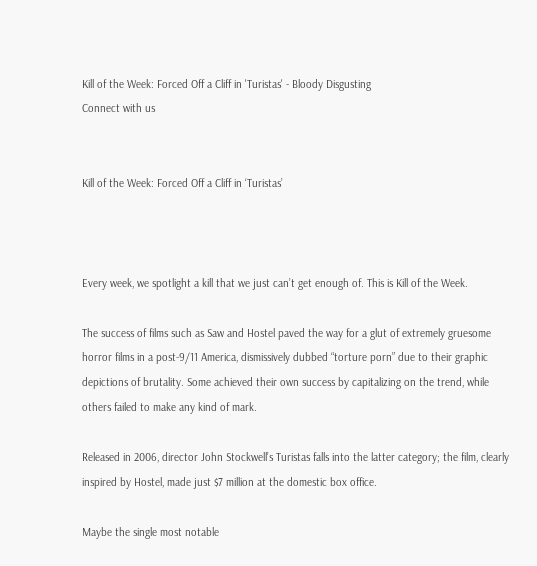Kill of the Week: Forced Off a Cliff in 'Turistas' - Bloody Disgusting
Connect with us


Kill of the Week: Forced Off a Cliff in ‘Turistas’



Every week, we spotlight a kill that we just can’t get enough of. This is Kill of the Week.

The success of films such as Saw and Hostel paved the way for a glut of extremely gruesome horror films in a post-9/11 America, dismissively dubbed “torture porn” due to their graphic depictions of brutality. Some achieved their own success by capitalizing on the trend, while others failed to make any kind of mark.

Released in 2006, director John Stockwell’s Turistas falls into the latter category; the film, clearly inspired by Hostel, made just $7 million at the domestic box office.

Maybe the single most notable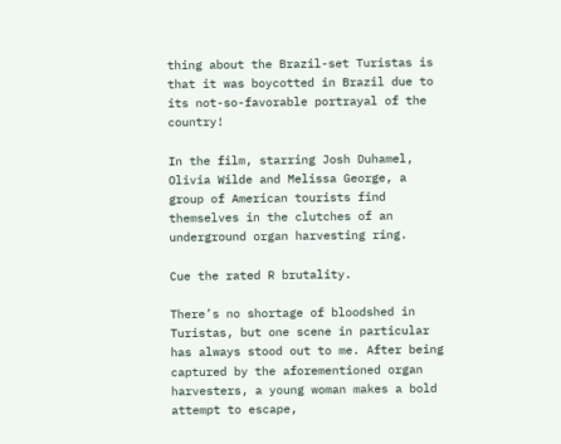thing about the Brazil-set Turistas is that it was boycotted in Brazil due to its not-so-favorable portrayal of the country!

In the film, starring Josh Duhamel, Olivia Wilde and Melissa George, a group of American tourists find themselves in the clutches of an underground organ harvesting ring.

Cue the rated R brutality.

There’s no shortage of bloodshed in Turistas, but one scene in particular has always stood out to me. After being captured by the aforementioned organ harvesters, a young woman makes a bold attempt to escape,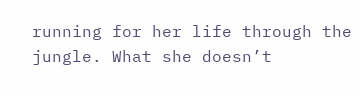running for her life through the jungle. What she doesn’t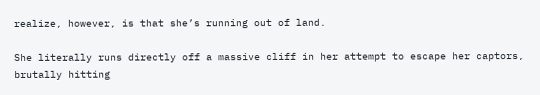realize, however, is that she’s running out of land.

She literally runs directly off a massive cliff in her attempt to escape her captors, brutally hitting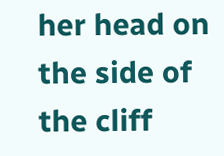her head on the side of the cliff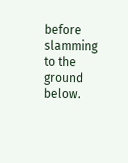before slamming to the ground below.